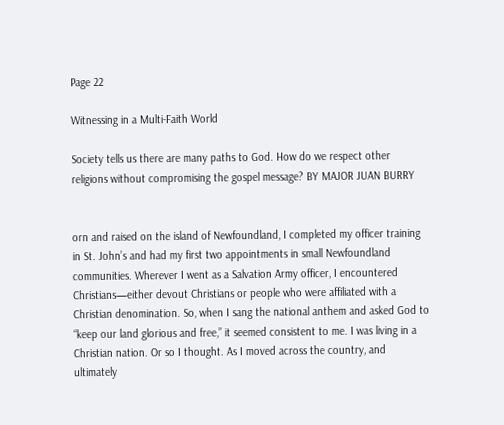Page 22

Witnessing in a Multi-Faith World

Society tells us there are many paths to God. How do we respect other religions without compromising the gospel message? BY MAJOR JUAN BURRY


orn and raised on the island of Newfoundland, I completed my officer training in St. John’s and had my first two appointments in small Newfoundland communities. Wherever I went as a Salvation Army officer, I encountered Christians—either devout Christians or people who were affiliated with a Christian denomination. So, when I sang the national anthem and asked God to “keep our land glorious and free,” it seemed consistent to me. I was living in a Christian nation. Or so I thought. As I moved across the country, and ultimately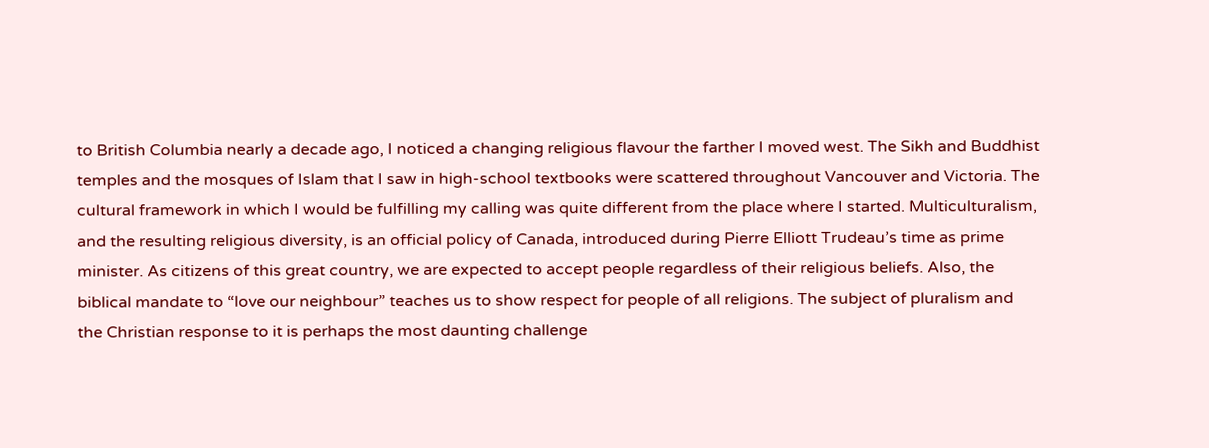to British Columbia nearly a decade ago, I noticed a changing religious flavour the farther I moved west. The Sikh and Buddhist temples and the mosques of Islam that I saw in high-school textbooks were scattered throughout Vancouver and Victoria. The cultural framework in which I would be fulfilling my calling was quite different from the place where I started. Multiculturalism, and the resulting religious diversity, is an official policy of Canada, introduced during Pierre Elliott Trudeau’s time as prime minister. As citizens of this great country, we are expected to accept people regardless of their religious beliefs. Also, the biblical mandate to “love our neighbour” teaches us to show respect for people of all religions. The subject of pluralism and the Christian response to it is perhaps the most daunting challenge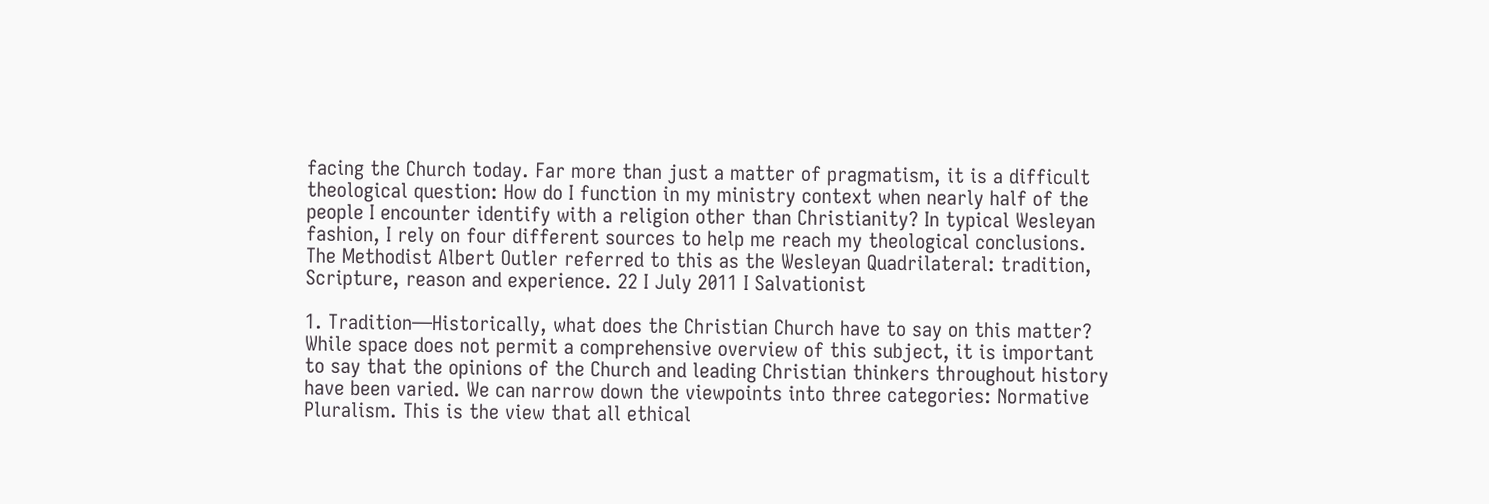facing the Church today. Far more than just a matter of pragmatism, it is a difficult theological question: How do I function in my ministry context when nearly half of the people I encounter identify with a religion other than Christianity? In typical Wesleyan fashion, I rely on four different sources to help me reach my theological conclusions. The Methodist Albert Outler referred to this as the Wesleyan Quadrilateral: tradition, Scripture, reason and experience. 22 I July 2011 I Salvationist

1. Tradition—Historically, what does the Christian Church have to say on this matter? While space does not permit a comprehensive overview of this subject, it is important to say that the opinions of the Church and leading Christian thinkers throughout history have been varied. We can narrow down the viewpoints into three categories: Normative Pluralism. This is the view that all ethical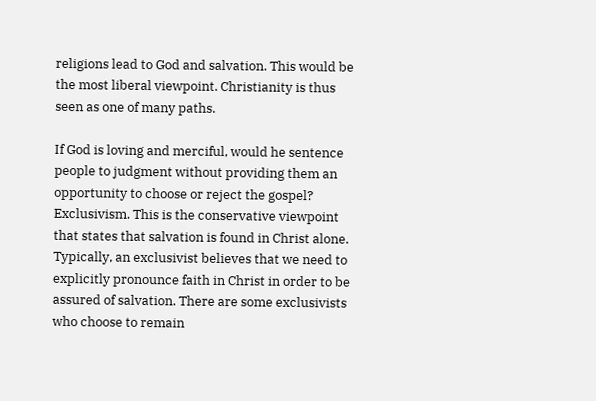religions lead to God and salvation. This would be the most liberal viewpoint. Christianity is thus seen as one of many paths.

If God is loving and merciful, would he sentence people to judgment without providing them an opportunity to choose or reject the gospel? Exclusivism. This is the conservative viewpoint that states that salvation is found in Christ alone. Typically, an exclusivist believes that we need to explicitly pronounce faith in Christ in order to be assured of salvation. There are some exclusivists who choose to remain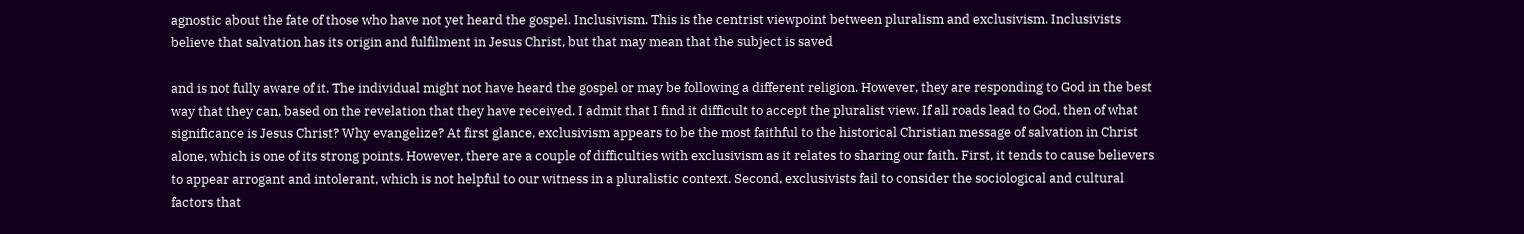agnostic about the fate of those who have not yet heard the gospel. Inclusivism. This is the centrist viewpoint between pluralism and exclusivism. Inclusivists believe that salvation has its origin and fulfilment in Jesus Christ, but that may mean that the subject is saved

and is not fully aware of it. The individual might not have heard the gospel or may be following a different religion. However, they are responding to God in the best way that they can, based on the revelation that they have received. I admit that I find it difficult to accept the pluralist view. If all roads lead to God, then of what significance is Jesus Christ? Why evangelize? At first glance, exclusivism appears to be the most faithful to the historical Christian message of salvation in Christ alone, which is one of its strong points. However, there are a couple of difficulties with exclusivism as it relates to sharing our faith. First, it tends to cause believers to appear arrogant and intolerant, which is not helpful to our witness in a pluralistic context. Second, exclusivists fail to consider the sociological and cultural factors that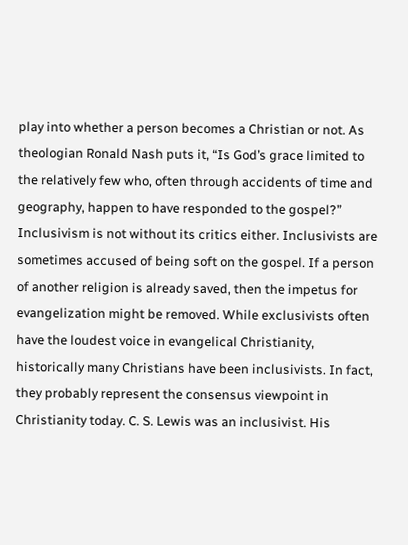play into whether a person becomes a Christian or not. As theologian Ronald Nash puts it, “Is God’s grace limited to the relatively few who, often through accidents of time and geography, happen to have responded to the gospel?” Inclusivism is not without its critics either. Inclusivists are sometimes accused of being soft on the gospel. If a person of another religion is already saved, then the impetus for evangelization might be removed. While exclusivists often have the loudest voice in evangelical Christianity, historically many Christians have been inclusivists. In fact, they probably represent the consensus viewpoint in Christianity today. C. S. Lewis was an inclusivist. His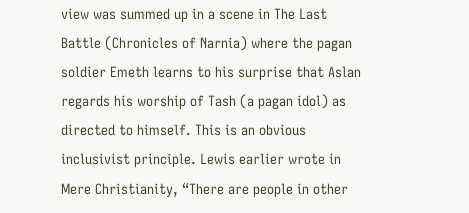view was summed up in a scene in The Last Battle (Chronicles of Narnia) where the pagan soldier Emeth learns to his surprise that Aslan regards his worship of Tash (a pagan idol) as directed to himself. This is an obvious inclusivist principle. Lewis earlier wrote in Mere Christianity, “There are people in other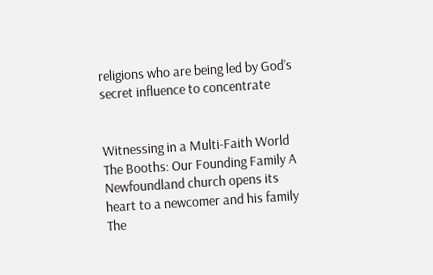religions who are being led by God’s secret influence to concentrate


Witnessing in a Multi-Faith World The Booths: Our Founding Family A Newfoundland church opens its heart to a newcomer and his family The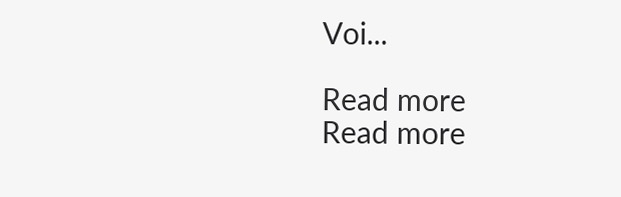Voi...

Read more
Read more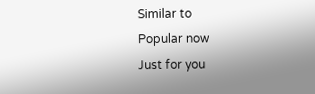Similar to
Popular now
Just for you